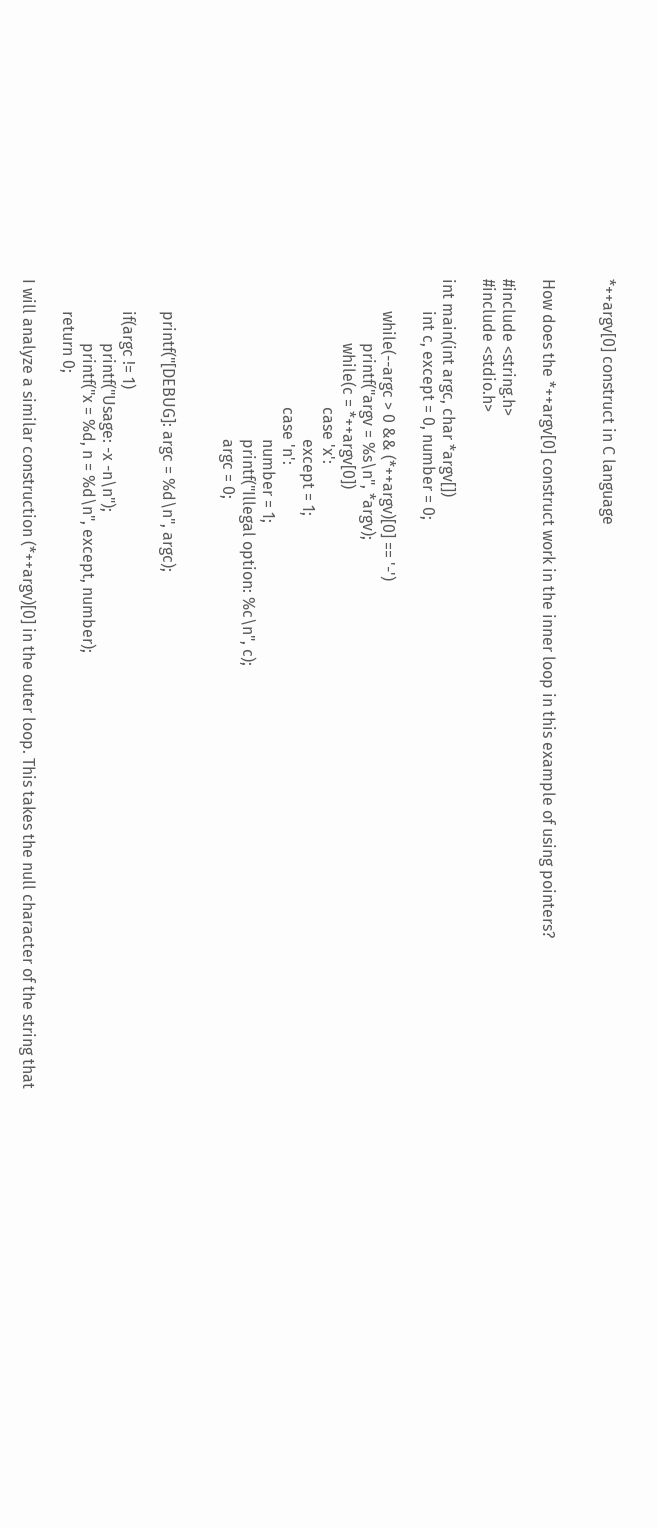*++argv[0] construct in C language


How does the *++argv[0] construct work in the inner loop in this example of using pointers?

#include <string.h>
#include <stdio.h>

int main(int argc, char *argv[])
        int c, except = 0, number = 0;

        while(--argc > 0 && (*++argv)[0] == '-')
                printf("argv = %s\n", *argv);
                while(c = *++argv[0])
                                case 'x':
                                        except = 1;
                                case 'n':
                                        number = 1;
                                        printf("Illegal option: %c\n", c);
                                        argc = 0;


        printf("[DEBUG]: argc = %d\n", argc);

        if(argc != 1)
                printf("Usage: -x -n\n");
                printf("x = %d, n = %d\n", except, number);
        return 0;

I will analyze a similar construction (*++argv)[0] in the outer loop. This takes the null character of the string that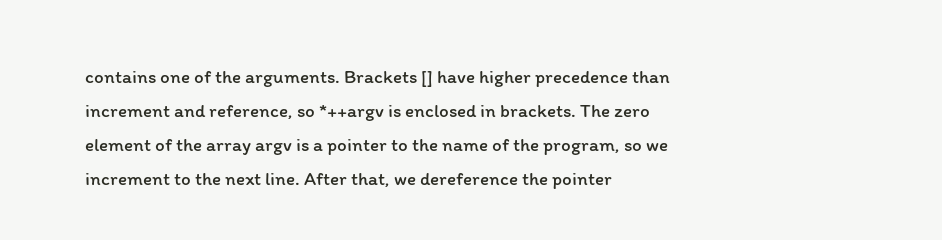contains one of the arguments. Brackets [] have higher precedence than increment and reference, so *++argv is enclosed in brackets. The zero element of the array argv is a pointer to the name of the program, so we increment to the next line. After that, we dereference the pointer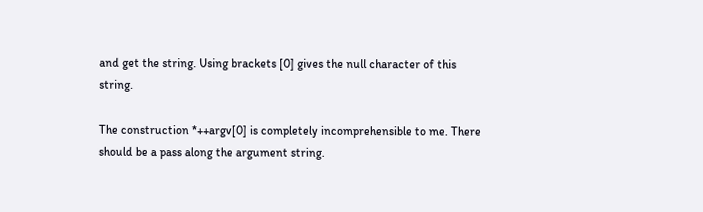and get the string. Using brackets [0] gives the null character of this string.

The construction *++argv[0] is completely incomprehensible to me. There should be a pass along the argument string.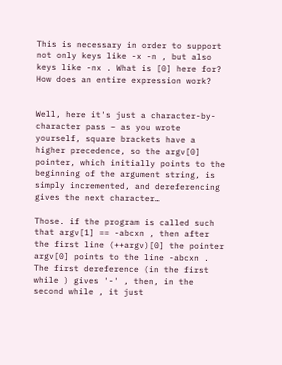This is necessary in order to support not only keys like -x -n , but also keys like -nx . What is [0] here for? How does an entire expression work?


Well, here it's just a character-by-character pass – as you wrote yourself, square brackets have a higher precedence, so the argv[0] pointer, which initially points to the beginning of the argument string, is simply incremented, and dereferencing gives the next character…

Those. if the program is called such that argv[1] == -abcxn , then after the first line (++argv)[0] the pointer argv[0] points to the line -abcxn . The first dereference (in the first while ) gives '-' , then, in the second while , it just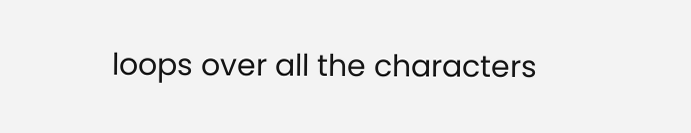loops over all the characters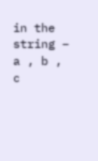in the string – a , b , c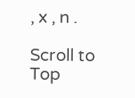, x , n .

Scroll to Top